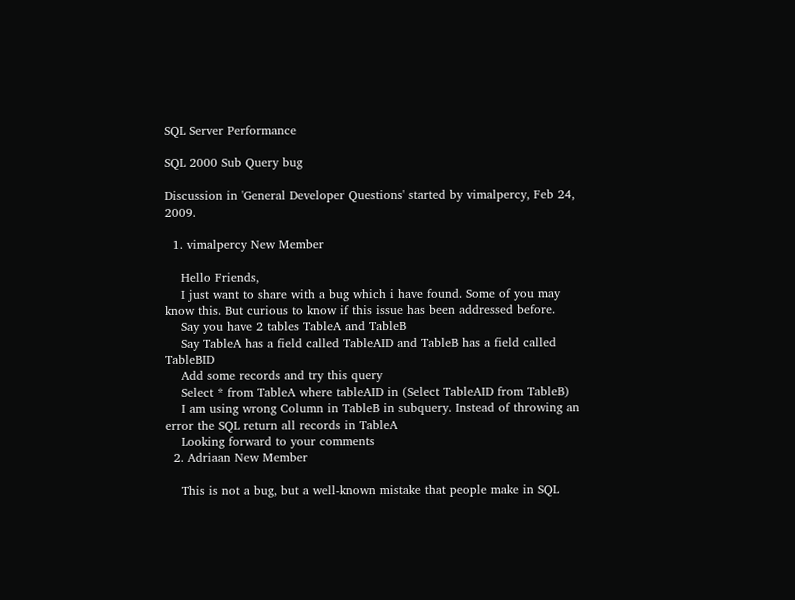SQL Server Performance

SQL 2000 Sub Query bug

Discussion in 'General Developer Questions' started by vimalpercy, Feb 24, 2009.

  1. vimalpercy New Member

    Hello Friends,
    I just want to share with a bug which i have found. Some of you may know this. But curious to know if this issue has been addressed before.
    Say you have 2 tables TableA and TableB
    Say TableA has a field called TableAID and TableB has a field called TableBID
    Add some records and try this query
    Select * from TableA where tableAID in (Select TableAID from TableB)
    I am using wrong Column in TableB in subquery. Instead of throwing an error the SQL return all records in TableA
    Looking forward to your comments
  2. Adriaan New Member

    This is not a bug, but a well-known mistake that people make in SQL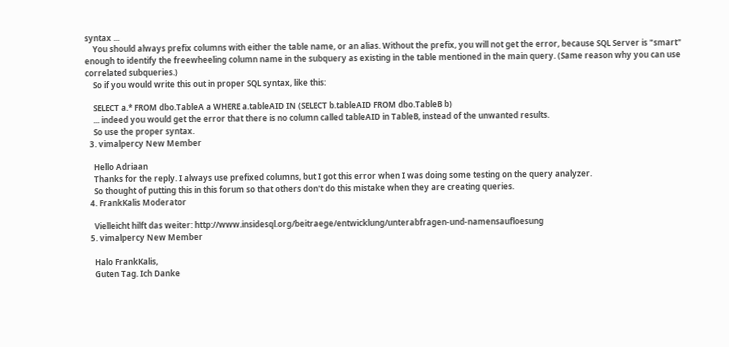syntax ...
    You should always prefix columns with either the table name, or an alias. Without the prefix, you will not get the error, because SQL Server is "smart" enough to identify the freewheeling column name in the subquery as existing in the table mentioned in the main query. (Same reason why you can use correlated subqueries.)
    So if you would write this out in proper SQL syntax, like this:

    SELECT a.* FROM dbo.TableA a WHERE a.tableAID IN (SELECT b.tableAID FROM dbo.TableB b)
    ... indeed you would get the error that there is no column called tableAID in TableB, instead of the unwanted results.
    So use the proper syntax.
  3. vimalpercy New Member

    Hello Adriaan
    Thanks for the reply. I always use prefixed columns, but I got this error when I was doing some testing on the query analyzer.
    So thought of putting this in this forum so that others don't do this mistake when they are creating queries.
  4. FrankKalis Moderator

    Vielleicht hilft das weiter: http://www.insidesql.org/beitraege/entwicklung/unterabfragen-und-namensaufloesung
  5. vimalpercy New Member

    Halo FrankKalis,
    Guten Tag. Ich Danke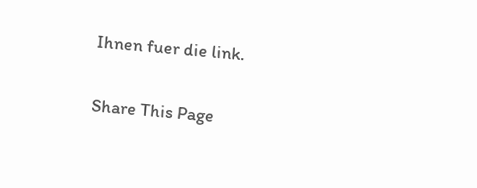Ihnen fuer die link.

Share This Page